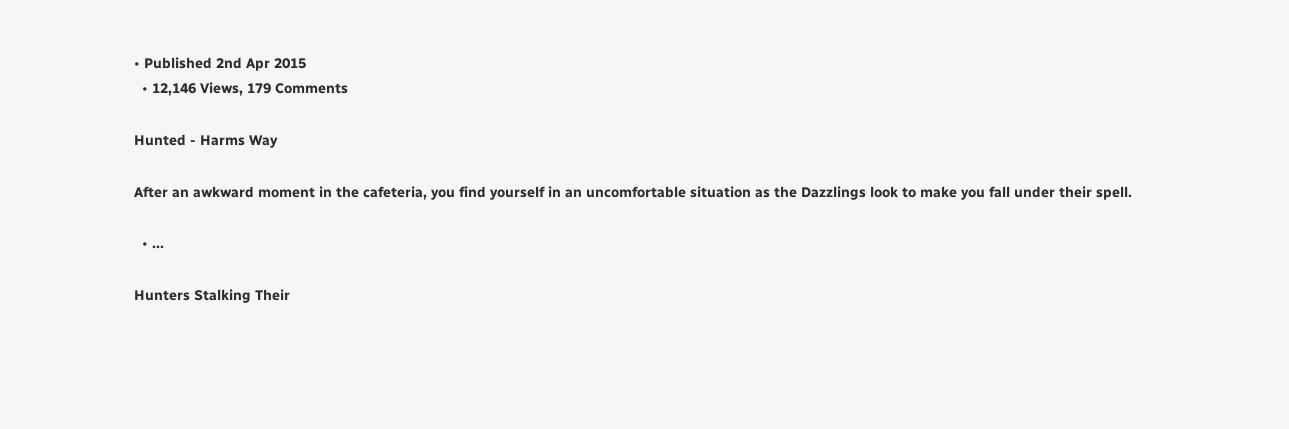• Published 2nd Apr 2015
  • 12,146 Views, 179 Comments

Hunted - Harms Way

After an awkward moment in the cafeteria, you find yourself in an uncomfortable situation as the Dazzlings look to make you fall under their spell.

  • ...

Hunters Stalking Their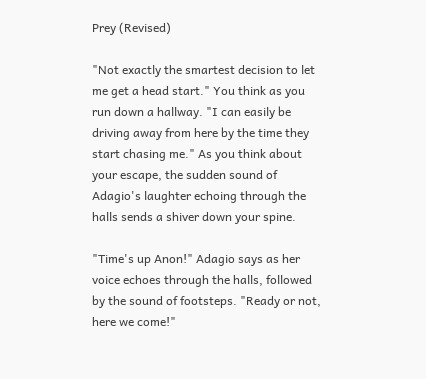Prey (Revised)

"Not exactly the smartest decision to let me get a head start." You think as you run down a hallway. "I can easily be driving away from here by the time they start chasing me." As you think about your escape, the sudden sound of Adagio's laughter echoing through the halls sends a shiver down your spine.

"Time's up Anon!" Adagio says as her voice echoes through the halls, followed by the sound of footsteps. "Ready or not, here we come!"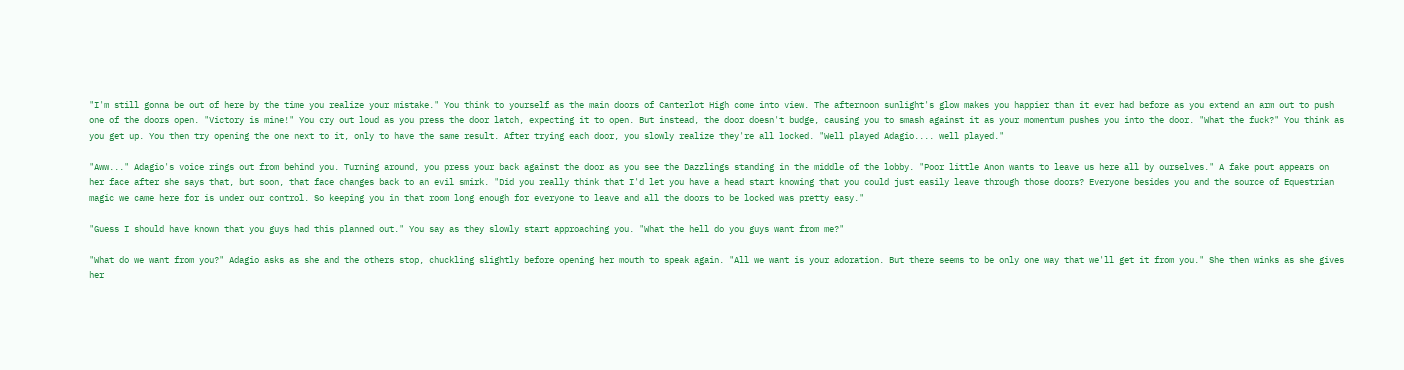"I'm still gonna be out of here by the time you realize your mistake." You think to yourself as the main doors of Canterlot High come into view. The afternoon sunlight's glow makes you happier than it ever had before as you extend an arm out to push one of the doors open. "Victory is mine!" You cry out loud as you press the door latch, expecting it to open. But instead, the door doesn't budge, causing you to smash against it as your momentum pushes you into the door. "What the fuck?" You think as you get up. You then try opening the one next to it, only to have the same result. After trying each door, you slowly realize they're all locked. "Well played Adagio.... well played."

"Aww..." Adagio's voice rings out from behind you. Turning around, you press your back against the door as you see the Dazzlings standing in the middle of the lobby. "Poor little Anon wants to leave us here all by ourselves." A fake pout appears on her face after she says that, but soon, that face changes back to an evil smirk. "Did you really think that I'd let you have a head start knowing that you could just easily leave through those doors? Everyone besides you and the source of Equestrian magic we came here for is under our control. So keeping you in that room long enough for everyone to leave and all the doors to be locked was pretty easy."

"Guess I should have known that you guys had this planned out." You say as they slowly start approaching you. "What the hell do you guys want from me?"

"What do we want from you?" Adagio asks as she and the others stop, chuckling slightly before opening her mouth to speak again. "All we want is your adoration. But there seems to be only one way that we'll get it from you." She then winks as she gives her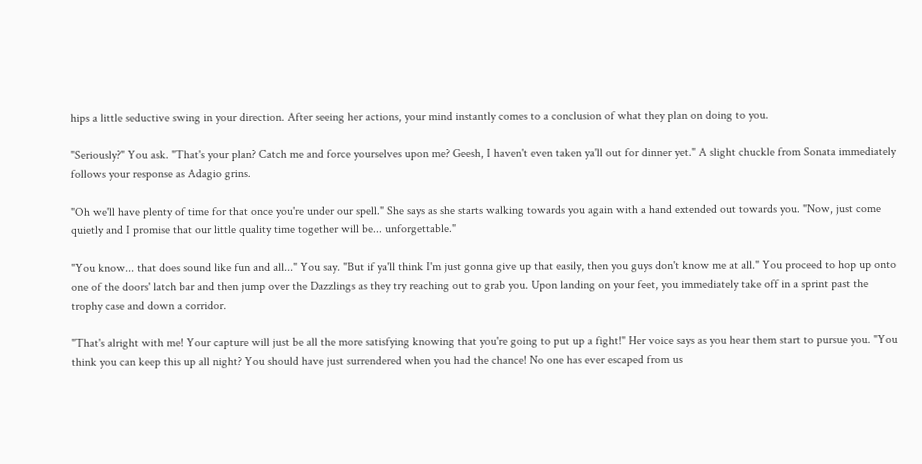hips a little seductive swing in your direction. After seeing her actions, your mind instantly comes to a conclusion of what they plan on doing to you.

"Seriously?" You ask. "That's your plan? Catch me and force yourselves upon me? Geesh, I haven't even taken ya'll out for dinner yet." A slight chuckle from Sonata immediately follows your response as Adagio grins.

"Oh we'll have plenty of time for that once you're under our spell." She says as she starts walking towards you again with a hand extended out towards you. "Now, just come quietly and I promise that our little quality time together will be... unforgettable."

"You know... that does sound like fun and all..." You say. "But if ya'll think I'm just gonna give up that easily, then you guys don't know me at all." You proceed to hop up onto one of the doors' latch bar and then jump over the Dazzlings as they try reaching out to grab you. Upon landing on your feet, you immediately take off in a sprint past the trophy case and down a corridor.

"That's alright with me! Your capture will just be all the more satisfying knowing that you're going to put up a fight!" Her voice says as you hear them start to pursue you. "You think you can keep this up all night? You should have just surrendered when you had the chance! No one has ever escaped from us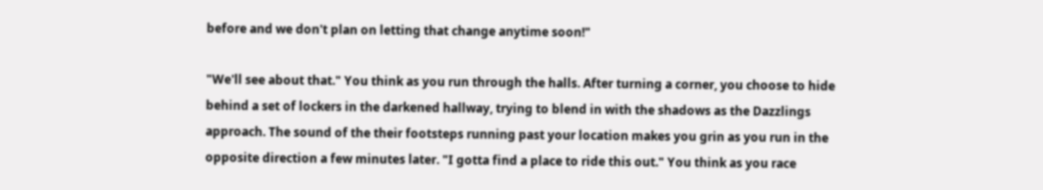before and we don't plan on letting that change anytime soon!"

"We'll see about that." You think as you run through the halls. After turning a corner, you choose to hide behind a set of lockers in the darkened hallway, trying to blend in with the shadows as the Dazzlings approach. The sound of the their footsteps running past your location makes you grin as you run in the opposite direction a few minutes later. "I gotta find a place to ride this out." You think as you race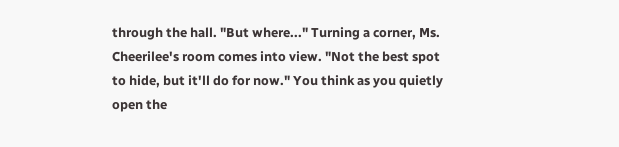through the hall. "But where..." Turning a corner, Ms. Cheerilee's room comes into view. "Not the best spot to hide, but it'll do for now." You think as you quietly open the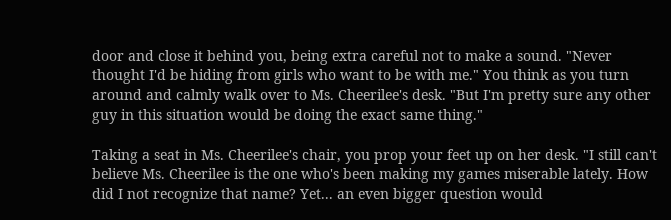door and close it behind you, being extra careful not to make a sound. "Never thought I'd be hiding from girls who want to be with me." You think as you turn around and calmly walk over to Ms. Cheerilee's desk. "But I'm pretty sure any other guy in this situation would be doing the exact same thing."

Taking a seat in Ms. Cheerilee's chair, you prop your feet up on her desk. "I still can't believe Ms. Cheerilee is the one who's been making my games miserable lately. How did I not recognize that name? Yet... an even bigger question would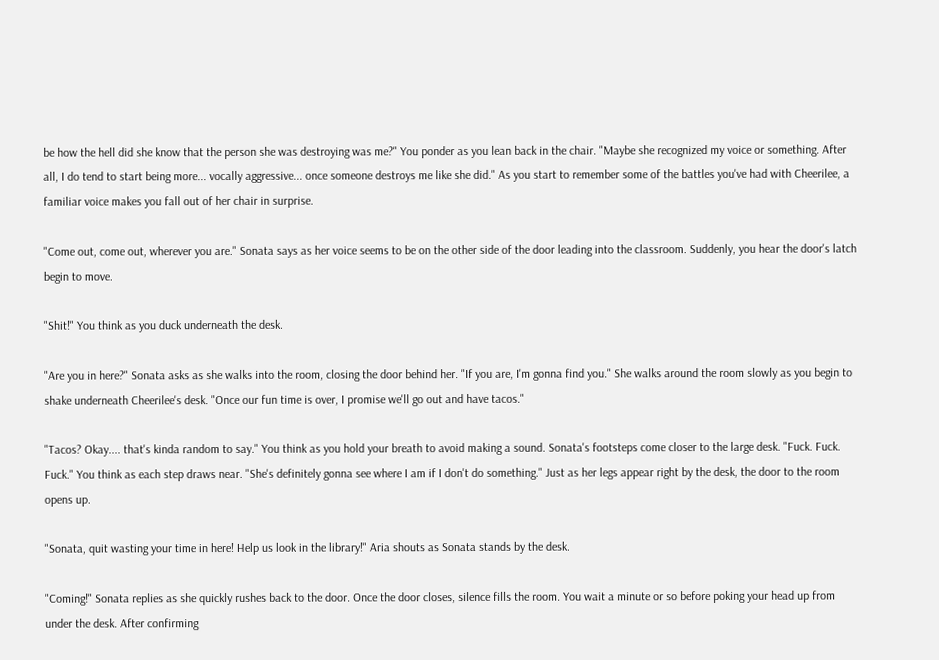be how the hell did she know that the person she was destroying was me?" You ponder as you lean back in the chair. "Maybe she recognized my voice or something. After all, I do tend to start being more... vocally aggressive... once someone destroys me like she did." As you start to remember some of the battles you've had with Cheerilee, a familiar voice makes you fall out of her chair in surprise.

"Come out, come out, wherever you are." Sonata says as her voice seems to be on the other side of the door leading into the classroom. Suddenly, you hear the door's latch begin to move.

"Shit!" You think as you duck underneath the desk.

"Are you in here?" Sonata asks as she walks into the room, closing the door behind her. "If you are, I'm gonna find you." She walks around the room slowly as you begin to shake underneath Cheerilee's desk. "Once our fun time is over, I promise we'll go out and have tacos."

"Tacos? Okay.... that's kinda random to say." You think as you hold your breath to avoid making a sound. Sonata's footsteps come closer to the large desk. "Fuck. Fuck. Fuck." You think as each step draws near. "She's definitely gonna see where I am if I don't do something." Just as her legs appear right by the desk, the door to the room opens up.

"Sonata, quit wasting your time in here! Help us look in the library!" Aria shouts as Sonata stands by the desk.

"Coming!" Sonata replies as she quickly rushes back to the door. Once the door closes, silence fills the room. You wait a minute or so before poking your head up from under the desk. After confirming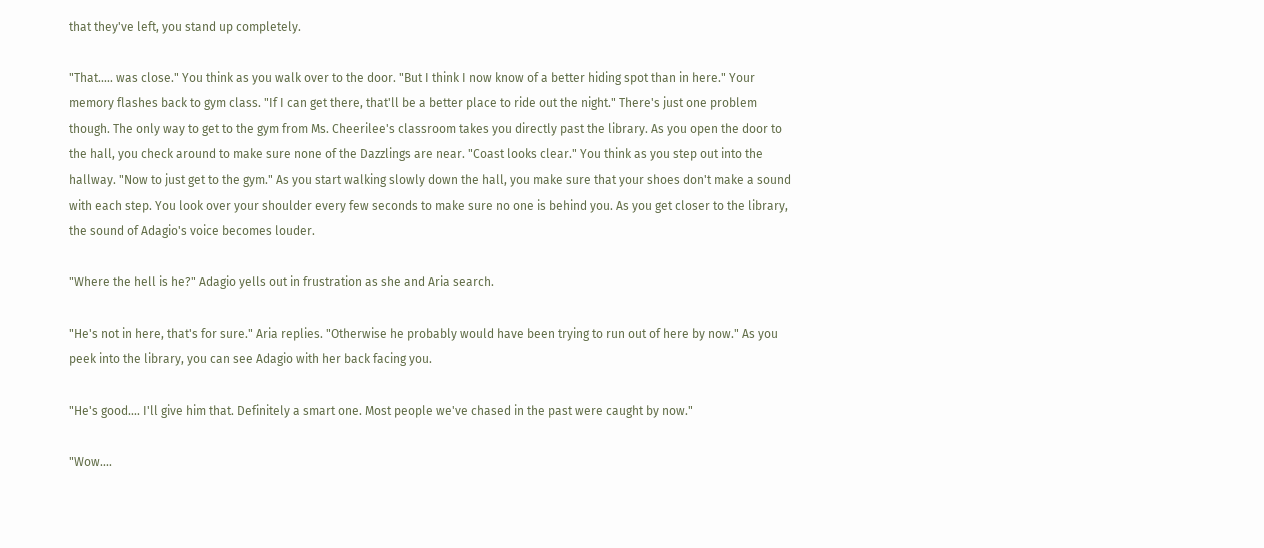that they've left, you stand up completely.

"That..... was close." You think as you walk over to the door. "But I think I now know of a better hiding spot than in here." Your memory flashes back to gym class. "If I can get there, that'll be a better place to ride out the night." There's just one problem though. The only way to get to the gym from Ms. Cheerilee's classroom takes you directly past the library. As you open the door to the hall, you check around to make sure none of the Dazzlings are near. "Coast looks clear." You think as you step out into the hallway. "Now to just get to the gym." As you start walking slowly down the hall, you make sure that your shoes don't make a sound with each step. You look over your shoulder every few seconds to make sure no one is behind you. As you get closer to the library, the sound of Adagio's voice becomes louder.

"Where the hell is he?" Adagio yells out in frustration as she and Aria search.

"He's not in here, that's for sure." Aria replies. "Otherwise he probably would have been trying to run out of here by now." As you peek into the library, you can see Adagio with her back facing you.

"He's good.... I'll give him that. Definitely a smart one. Most people we've chased in the past were caught by now."

"Wow....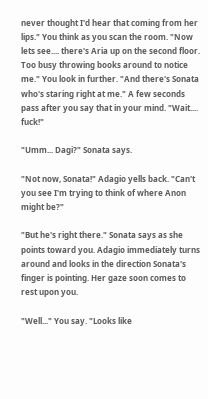never thought I'd hear that coming from her lips." You think as you scan the room. "Now lets see.... there's Aria up on the second floor. Too busy throwing books around to notice me." You look in further. "And there's Sonata who's staring right at me." A few seconds pass after you say that in your mind. "Wait.... fuck!"

"Umm... Dagi?" Sonata says.

"Not now, Sonata!" Adagio yells back. "Can't you see I'm trying to think of where Anon might be?"

"But he's right there." Sonata says as she points toward you. Adagio immediately turns around and looks in the direction Sonata's finger is pointing. Her gaze soon comes to rest upon you.

"Well..." You say. "Looks like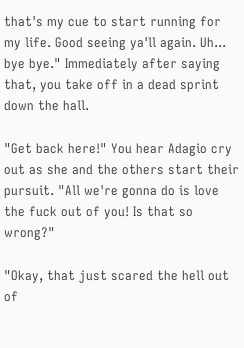that's my cue to start running for my life. Good seeing ya'll again. Uh... bye bye." Immediately after saying that, you take off in a dead sprint down the hall.

"Get back here!" You hear Adagio cry out as she and the others start their pursuit. "All we're gonna do is love the fuck out of you! Is that so wrong?"

"Okay, that just scared the hell out of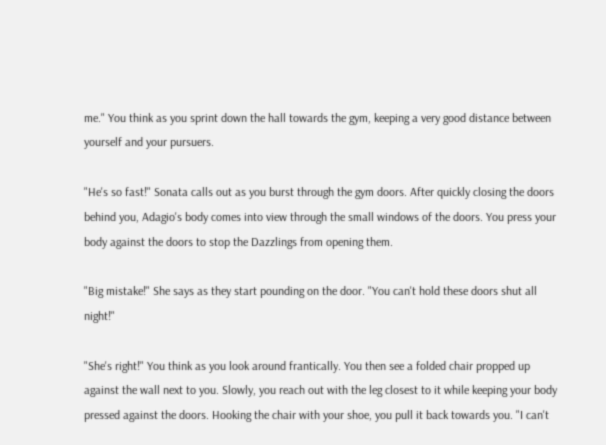me." You think as you sprint down the hall towards the gym, keeping a very good distance between yourself and your pursuers.

"He's so fast!" Sonata calls out as you burst through the gym doors. After quickly closing the doors behind you, Adagio's body comes into view through the small windows of the doors. You press your body against the doors to stop the Dazzlings from opening them.

"Big mistake!" She says as they start pounding on the door. "You can't hold these doors shut all night!"

"She's right!" You think as you look around frantically. You then see a folded chair propped up against the wall next to you. Slowly, you reach out with the leg closest to it while keeping your body pressed against the doors. Hooking the chair with your shoe, you pull it back towards you. "I can't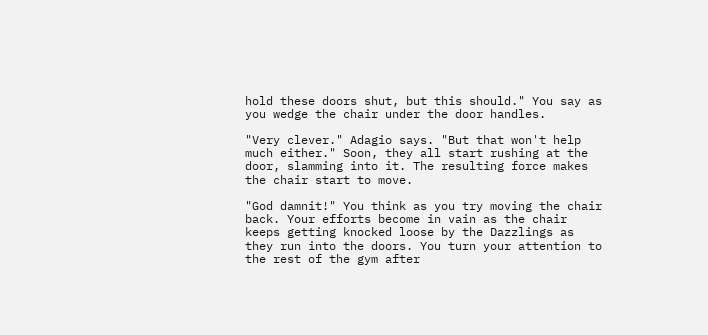hold these doors shut, but this should." You say as you wedge the chair under the door handles.

"Very clever." Adagio says. "But that won't help much either." Soon, they all start rushing at the door, slamming into it. The resulting force makes the chair start to move.

"God damnit!" You think as you try moving the chair back. Your efforts become in vain as the chair keeps getting knocked loose by the Dazzlings as they run into the doors. You turn your attention to the rest of the gym after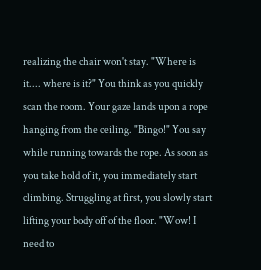realizing the chair won't stay. "Where is it.... where is it?" You think as you quickly scan the room. Your gaze lands upon a rope hanging from the ceiling. "Bingo!" You say while running towards the rope. As soon as you take hold of it, you immediately start climbing. Struggling at first, you slowly start lifting your body off of the floor. "Wow! I need to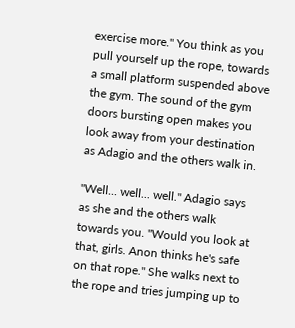exercise more." You think as you pull yourself up the rope, towards a small platform suspended above the gym. The sound of the gym doors bursting open makes you look away from your destination as Adagio and the others walk in.

"Well... well... well." Adagio says as she and the others walk towards you. "Would you look at that, girls. Anon thinks he's safe on that rope." She walks next to the rope and tries jumping up to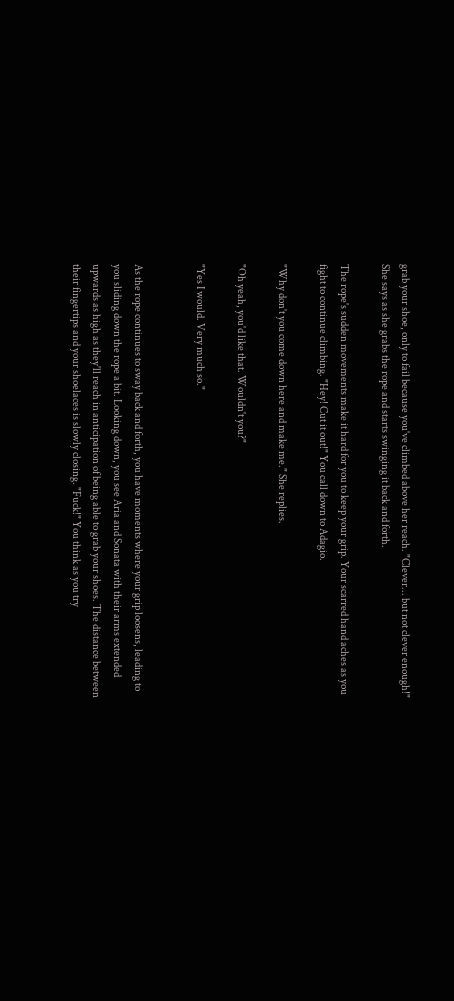grab your shoe, only to fail because you've climbed above her reach. "Clever... but not clever enough!" She says as she grabs the rope and starts swinging it back and forth.

The rope's sudden movements make it hard for you to keep your grip. Your scarred hand aches as you fight to continue climbing. "Hey! Cut it out!" You call down to Adagio.

"Why don't you come down here and make me." She replies.

"Oh yeah, you'd like that. Wouldn't you?"

"Yes I would. Very much so."


As the rope continues to sway back and forth, you have moments where your grip loosens, leading to you sliding down the rope a bit. Looking down, you see Aria and Sonata with their arms extended upwards as high as they'll reach in anticipation of being able to grab your shoes. The distance between their fingertips and your shoelaces is slowly closing. "Fuck!" You think as you try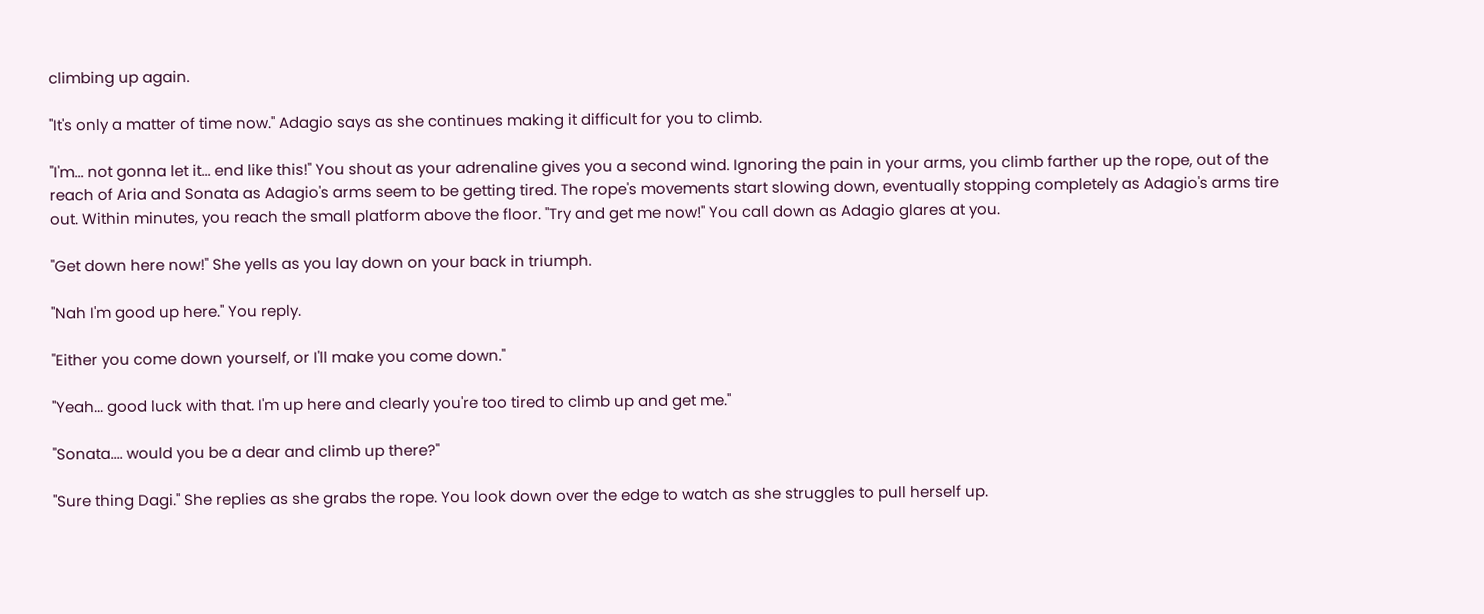climbing up again.

"It's only a matter of time now." Adagio says as she continues making it difficult for you to climb.

"I'm... not gonna let it... end like this!" You shout as your adrenaline gives you a second wind. Ignoring the pain in your arms, you climb farther up the rope, out of the reach of Aria and Sonata as Adagio's arms seem to be getting tired. The rope's movements start slowing down, eventually stopping completely as Adagio's arms tire out. Within minutes, you reach the small platform above the floor. "Try and get me now!" You call down as Adagio glares at you.

"Get down here now!" She yells as you lay down on your back in triumph.

"Nah I'm good up here." You reply.

"Either you come down yourself, or I'll make you come down."

"Yeah... good luck with that. I'm up here and clearly you're too tired to climb up and get me."

"Sonata.... would you be a dear and climb up there?"

"Sure thing Dagi." She replies as she grabs the rope. You look down over the edge to watch as she struggles to pull herself up.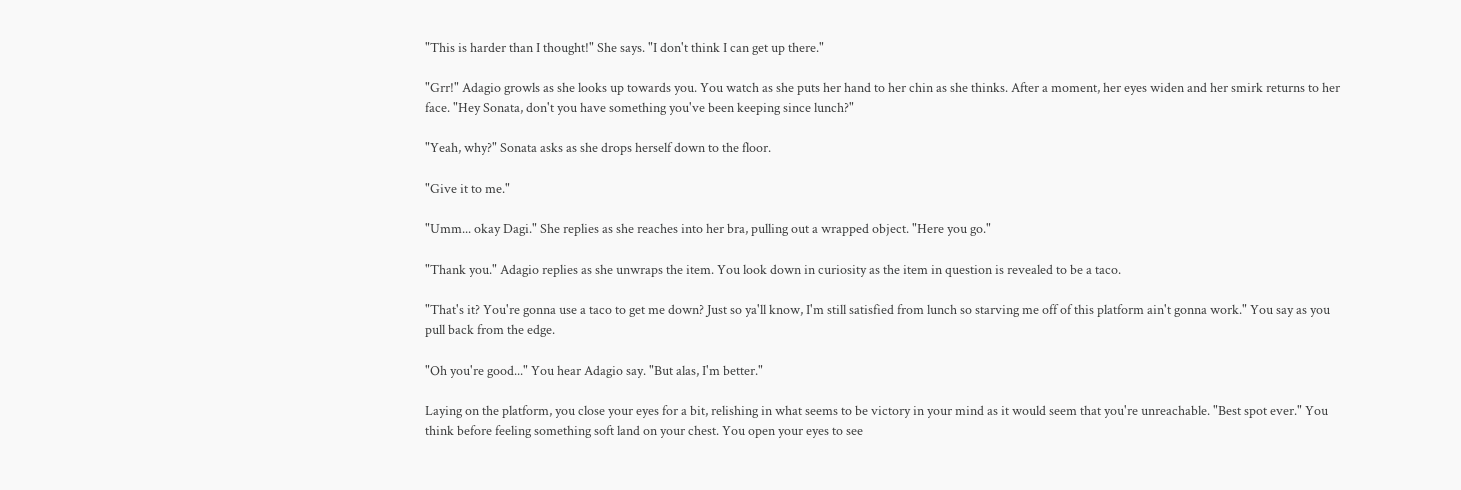"This is harder than I thought!" She says. "I don't think I can get up there."

"Grr!" Adagio growls as she looks up towards you. You watch as she puts her hand to her chin as she thinks. After a moment, her eyes widen and her smirk returns to her face. "Hey Sonata, don't you have something you've been keeping since lunch?"

"Yeah, why?" Sonata asks as she drops herself down to the floor.

"Give it to me."

"Umm... okay Dagi." She replies as she reaches into her bra, pulling out a wrapped object. "Here you go."

"Thank you." Adagio replies as she unwraps the item. You look down in curiosity as the item in question is revealed to be a taco.

"That's it? You're gonna use a taco to get me down? Just so ya'll know, I'm still satisfied from lunch so starving me off of this platform ain't gonna work." You say as you pull back from the edge.

"Oh you're good..." You hear Adagio say. "But alas, I'm better."

Laying on the platform, you close your eyes for a bit, relishing in what seems to be victory in your mind as it would seem that you're unreachable. "Best spot ever." You think before feeling something soft land on your chest. You open your eyes to see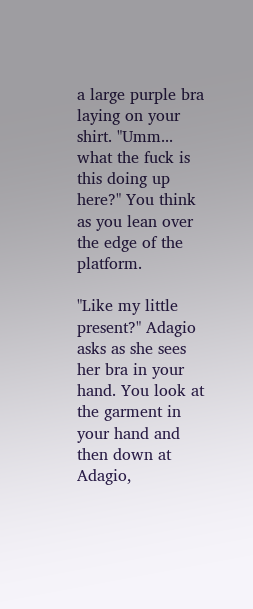a large purple bra laying on your shirt. "Umm... what the fuck is this doing up here?" You think as you lean over the edge of the platform.

"Like my little present?" Adagio asks as she sees her bra in your hand. You look at the garment in your hand and then down at Adagio,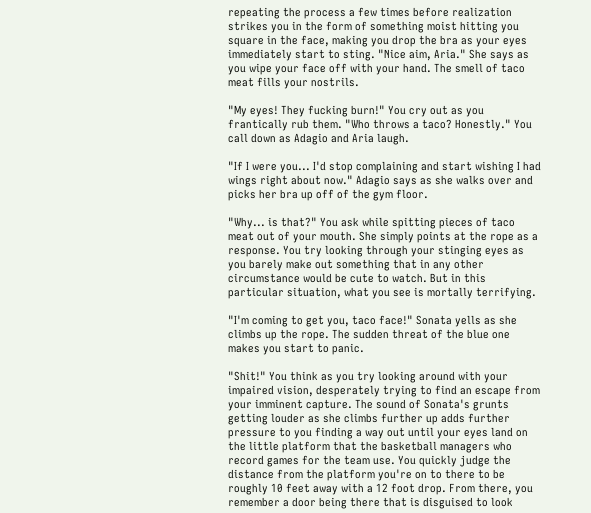repeating the process a few times before realization strikes you in the form of something moist hitting you square in the face, making you drop the bra as your eyes immediately start to sting. "Nice aim, Aria." She says as you wipe your face off with your hand. The smell of taco meat fills your nostrils.

"My eyes! They fucking burn!" You cry out as you frantically rub them. "Who throws a taco? Honestly." You call down as Adagio and Aria laugh.

"If I were you... I'd stop complaining and start wishing I had wings right about now." Adagio says as she walks over and picks her bra up off of the gym floor.

"Why... is that?" You ask while spitting pieces of taco meat out of your mouth. She simply points at the rope as a response. You try looking through your stinging eyes as you barely make out something that in any other circumstance would be cute to watch. But in this particular situation, what you see is mortally terrifying.

"I'm coming to get you, taco face!" Sonata yells as she climbs up the rope. The sudden threat of the blue one makes you start to panic.

"Shit!" You think as you try looking around with your impaired vision, desperately trying to find an escape from your imminent capture. The sound of Sonata's grunts getting louder as she climbs further up adds further pressure to you finding a way out until your eyes land on the little platform that the basketball managers who record games for the team use. You quickly judge the distance from the platform you're on to there to be roughly 10 feet away with a 12 foot drop. From there, you remember a door being there that is disguised to look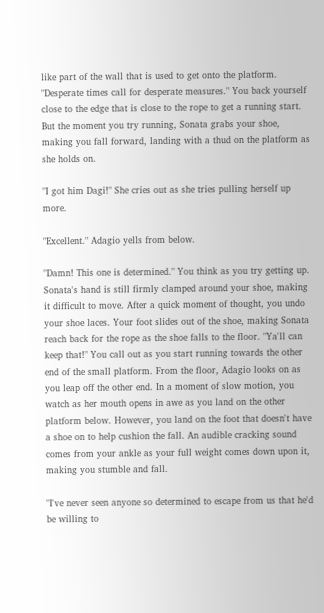like part of the wall that is used to get onto the platform. "Desperate times call for desperate measures." You back yourself close to the edge that is close to the rope to get a running start. But the moment you try running, Sonata grabs your shoe, making you fall forward, landing with a thud on the platform as she holds on.

"I got him Dagi!" She cries out as she tries pulling herself up more.

"Excellent." Adagio yells from below.

"Damn! This one is determined." You think as you try getting up. Sonata's hand is still firmly clamped around your shoe, making it difficult to move. After a quick moment of thought, you undo your shoe laces. Your foot slides out of the shoe, making Sonata reach back for the rope as the shoe falls to the floor. "Ya'll can keep that!" You call out as you start running towards the other end of the small platform. From the floor, Adagio looks on as you leap off the other end. In a moment of slow motion, you watch as her mouth opens in awe as you land on the other platform below. However, you land on the foot that doesn't have a shoe on to help cushion the fall. An audible cracking sound comes from your ankle as your full weight comes down upon it, making you stumble and fall.

"I've never seen anyone so determined to escape from us that he'd be willing to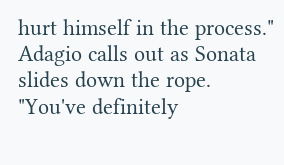hurt himself in the process." Adagio calls out as Sonata slides down the rope. "You've definitely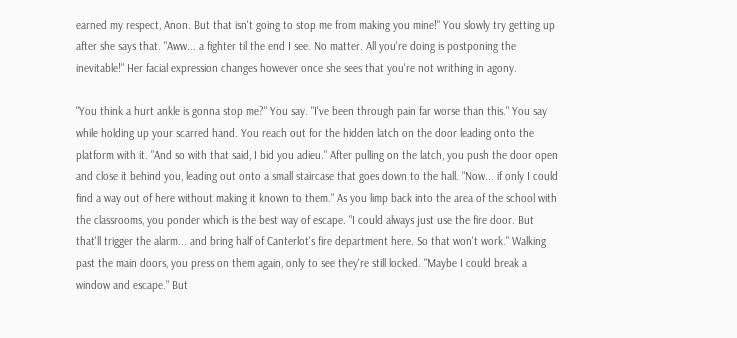earned my respect, Anon. But that isn't going to stop me from making you mine!" You slowly try getting up after she says that. "Aww... a fighter til the end I see. No matter. All you're doing is postponing the inevitable!" Her facial expression changes however once she sees that you're not writhing in agony.

"You think a hurt ankle is gonna stop me?" You say. "I've been through pain far worse than this." You say while holding up your scarred hand. You reach out for the hidden latch on the door leading onto the platform with it. "And so with that said, I bid you adieu." After pulling on the latch, you push the door open and close it behind you, leading out onto a small staircase that goes down to the hall. "Now... if only I could find a way out of here without making it known to them." As you limp back into the area of the school with the classrooms, you ponder which is the best way of escape. "I could always just use the fire door. But that'll trigger the alarm... and bring half of Canterlot's fire department here. So that won't work." Walking past the main doors, you press on them again, only to see they're still locked. "Maybe I could break a window and escape." But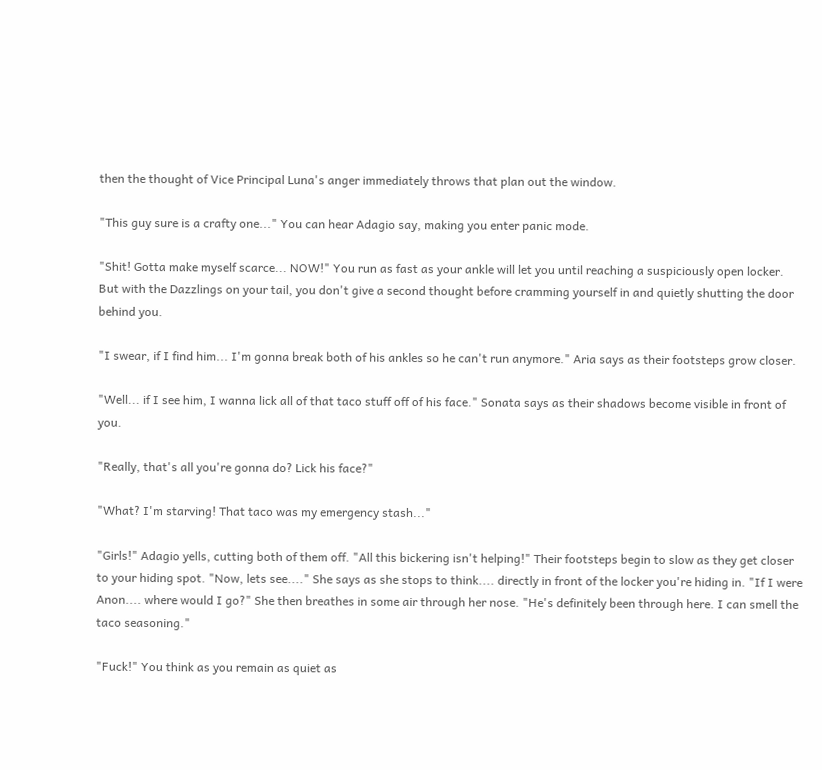then the thought of Vice Principal Luna's anger immediately throws that plan out the window.

"This guy sure is a crafty one..." You can hear Adagio say, making you enter panic mode.

"Shit! Gotta make myself scarce... NOW!" You run as fast as your ankle will let you until reaching a suspiciously open locker. But with the Dazzlings on your tail, you don't give a second thought before cramming yourself in and quietly shutting the door behind you.

"I swear, if I find him... I'm gonna break both of his ankles so he can't run anymore." Aria says as their footsteps grow closer.

"Well... if I see him, I wanna lick all of that taco stuff off of his face." Sonata says as their shadows become visible in front of you.

"Really, that's all you're gonna do? Lick his face?"

"What? I'm starving! That taco was my emergency stash..."

"Girls!" Adagio yells, cutting both of them off. "All this bickering isn't helping!" Their footsteps begin to slow as they get closer to your hiding spot. "Now, lets see...." She says as she stops to think.... directly in front of the locker you're hiding in. "If I were Anon.... where would I go?" She then breathes in some air through her nose. "He's definitely been through here. I can smell the taco seasoning."

"Fuck!" You think as you remain as quiet as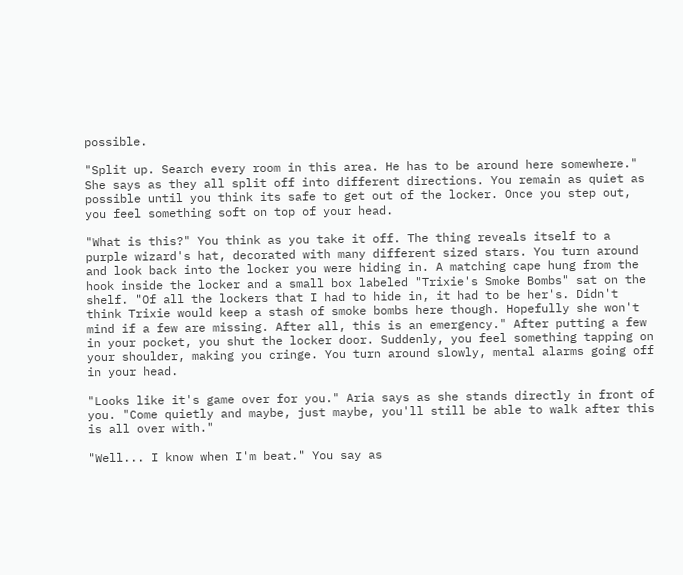possible.

"Split up. Search every room in this area. He has to be around here somewhere." She says as they all split off into different directions. You remain as quiet as possible until you think its safe to get out of the locker. Once you step out, you feel something soft on top of your head.

"What is this?" You think as you take it off. The thing reveals itself to a purple wizard's hat, decorated with many different sized stars. You turn around and look back into the locker you were hiding in. A matching cape hung from the hook inside the locker and a small box labeled "Trixie's Smoke Bombs" sat on the shelf. "Of all the lockers that I had to hide in, it had to be her's. Didn't think Trixie would keep a stash of smoke bombs here though. Hopefully she won't mind if a few are missing. After all, this is an emergency." After putting a few in your pocket, you shut the locker door. Suddenly, you feel something tapping on your shoulder, making you cringe. You turn around slowly, mental alarms going off in your head.

"Looks like it's game over for you." Aria says as she stands directly in front of you. "Come quietly and maybe, just maybe, you'll still be able to walk after this is all over with."

"Well... I know when I'm beat." You say as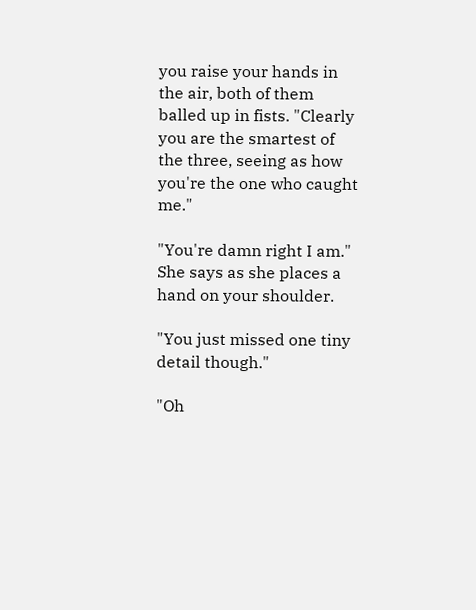you raise your hands in the air, both of them balled up in fists. "Clearly you are the smartest of the three, seeing as how you're the one who caught me."

"You're damn right I am." She says as she places a hand on your shoulder.

"You just missed one tiny detail though."

"Oh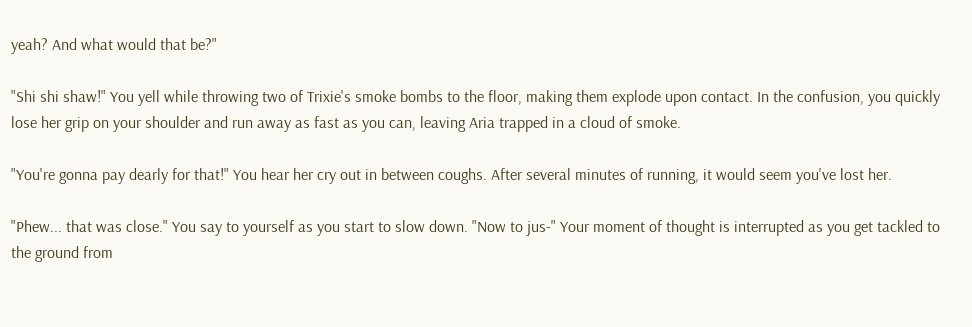yeah? And what would that be?"

"Shi shi shaw!" You yell while throwing two of Trixie's smoke bombs to the floor, making them explode upon contact. In the confusion, you quickly lose her grip on your shoulder and run away as fast as you can, leaving Aria trapped in a cloud of smoke.

"You're gonna pay dearly for that!" You hear her cry out in between coughs. After several minutes of running, it would seem you've lost her.

"Phew... that was close." You say to yourself as you start to slow down. "Now to jus-" Your moment of thought is interrupted as you get tackled to the ground from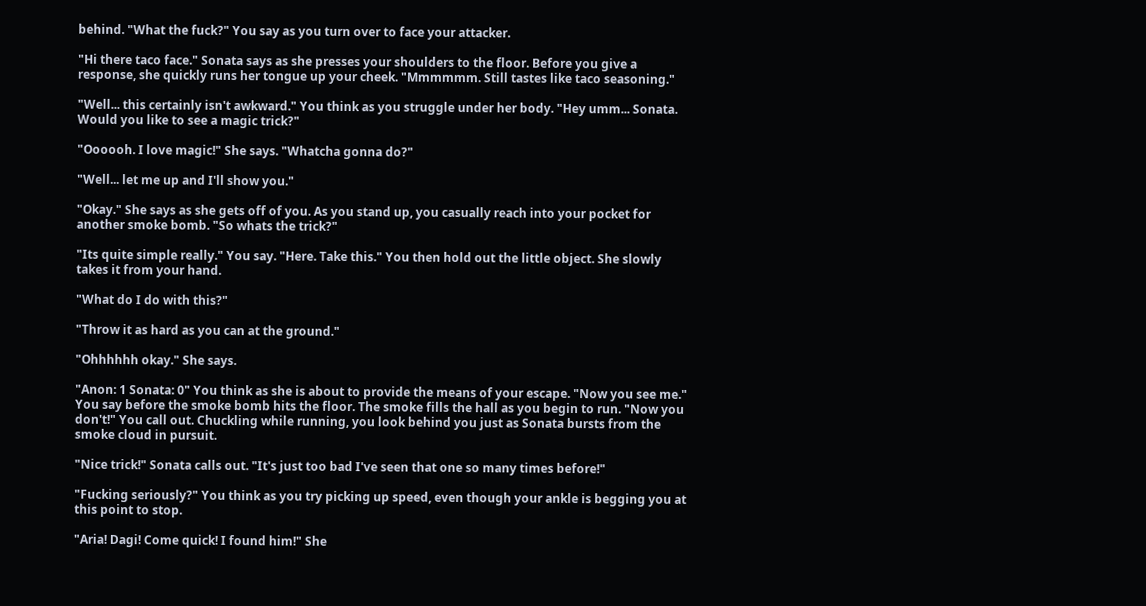behind. "What the fuck?" You say as you turn over to face your attacker.

"Hi there taco face." Sonata says as she presses your shoulders to the floor. Before you give a response, she quickly runs her tongue up your cheek. "Mmmmmm. Still tastes like taco seasoning."

"Well... this certainly isn't awkward." You think as you struggle under her body. "Hey umm... Sonata. Would you like to see a magic trick?"

"Oooooh. I love magic!" She says. "Whatcha gonna do?"

"Well... let me up and I'll show you."

"Okay." She says as she gets off of you. As you stand up, you casually reach into your pocket for another smoke bomb. "So whats the trick?"

"Its quite simple really." You say. "Here. Take this." You then hold out the little object. She slowly takes it from your hand.

"What do I do with this?"

"Throw it as hard as you can at the ground."

"Ohhhhhh okay." She says.

"Anon: 1 Sonata: 0" You think as she is about to provide the means of your escape. "Now you see me." You say before the smoke bomb hits the floor. The smoke fills the hall as you begin to run. "Now you don't!" You call out. Chuckling while running, you look behind you just as Sonata bursts from the smoke cloud in pursuit.

"Nice trick!" Sonata calls out. "It's just too bad I've seen that one so many times before!"

"Fucking seriously?" You think as you try picking up speed, even though your ankle is begging you at this point to stop.

"Aria! Dagi! Come quick! I found him!" She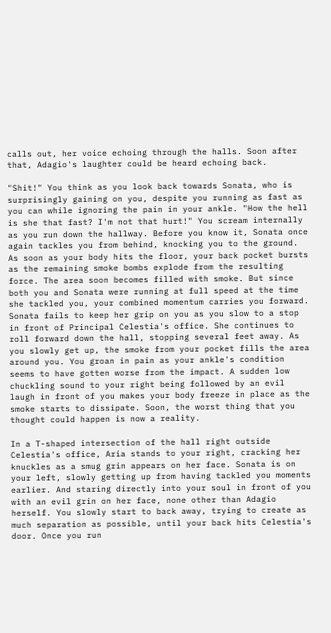calls out, her voice echoing through the halls. Soon after that, Adagio's laughter could be heard echoing back.

"Shit!" You think as you look back towards Sonata, who is surprisingly gaining on you, despite you running as fast as you can while ignoring the pain in your ankle. "How the hell is she that fast? I'm not that hurt!" You scream internally as you run down the hallway. Before you know it, Sonata once again tackles you from behind, knocking you to the ground. As soon as your body hits the floor, your back pocket bursts as the remaining smoke bombs explode from the resulting force. The area soon becomes filled with smoke. But since both you and Sonata were running at full speed at the time she tackled you, your combined momentum carries you forward. Sonata fails to keep her grip on you as you slow to a stop in front of Principal Celestia's office. She continues to roll forward down the hall, stopping several feet away. As you slowly get up, the smoke from your pocket fills the area around you. You groan in pain as your ankle's condition seems to have gotten worse from the impact. A sudden low chuckling sound to your right being followed by an evil laugh in front of you makes your body freeze in place as the smoke starts to dissipate. Soon, the worst thing that you thought could happen is now a reality.

In a T-shaped intersection of the hall right outside Celestia's office, Aria stands to your right, cracking her knuckles as a smug grin appears on her face. Sonata is on your left, slowly getting up from having tackled you moments earlier. And staring directly into your soul in front of you with an evil grin on her face, none other than Adagio herself. You slowly start to back away, trying to create as much separation as possible, until your back hits Celestia's door. Once you run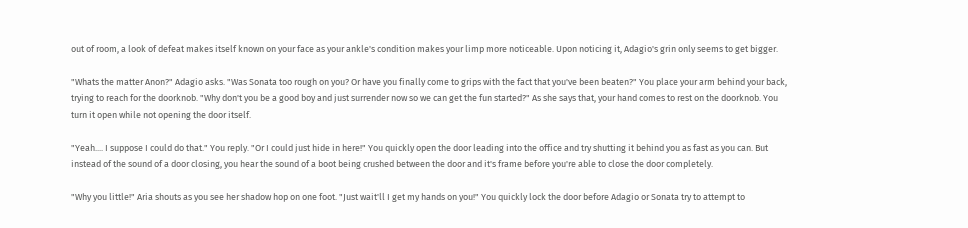out of room, a look of defeat makes itself known on your face as your ankle's condition makes your limp more noticeable. Upon noticing it, Adagio's grin only seems to get bigger.

"Whats the matter Anon?" Adagio asks. "Was Sonata too rough on you? Or have you finally come to grips with the fact that you've been beaten?" You place your arm behind your back, trying to reach for the doorknob. "Why don't you be a good boy and just surrender now so we can get the fun started?" As she says that, your hand comes to rest on the doorknob. You turn it open while not opening the door itself.

"Yeah.... I suppose I could do that." You reply. "Or I could just hide in here!" You quickly open the door leading into the office and try shutting it behind you as fast as you can. But instead of the sound of a door closing, you hear the sound of a boot being crushed between the door and it's frame before you're able to close the door completely.

"Why you little!" Aria shouts as you see her shadow hop on one foot. "Just wait'll I get my hands on you!" You quickly lock the door before Adagio or Sonata try to attempt to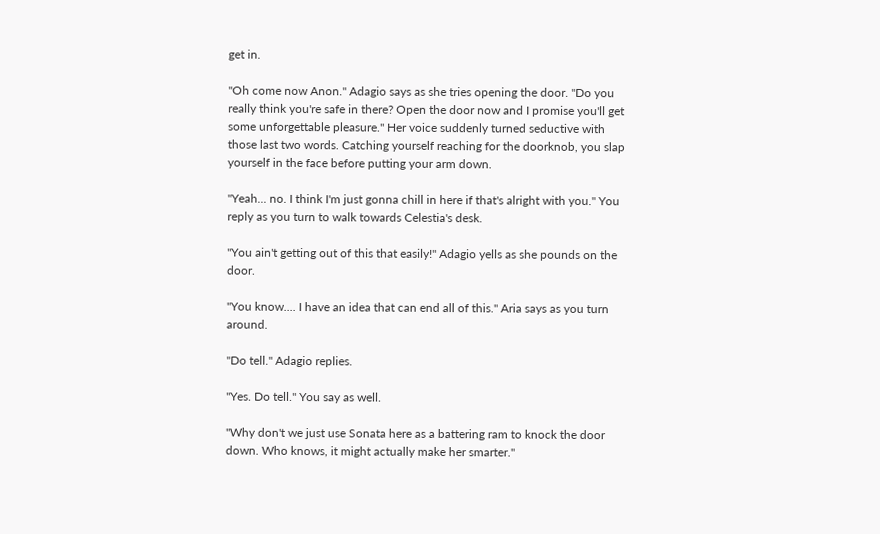get in.

"Oh come now Anon." Adagio says as she tries opening the door. "Do you really think you're safe in there? Open the door now and I promise you'll get some unforgettable pleasure." Her voice suddenly turned seductive with those last two words. Catching yourself reaching for the doorknob, you slap yourself in the face before putting your arm down.

"Yeah... no. I think I'm just gonna chill in here if that's alright with you." You reply as you turn to walk towards Celestia's desk.

"You ain't getting out of this that easily!" Adagio yells as she pounds on the door.

"You know.... I have an idea that can end all of this." Aria says as you turn around.

"Do tell." Adagio replies.

"Yes. Do tell." You say as well.

"Why don't we just use Sonata here as a battering ram to knock the door down. Who knows, it might actually make her smarter."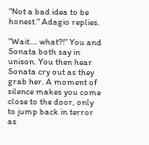"Not a bad idea to be honest." Adagio replies.

"Wait.... what?!" You and Sonata both say in unison. You then hear Sonata cry out as they grab her. A moment of silence makes you come close to the door, only to jump back in terror as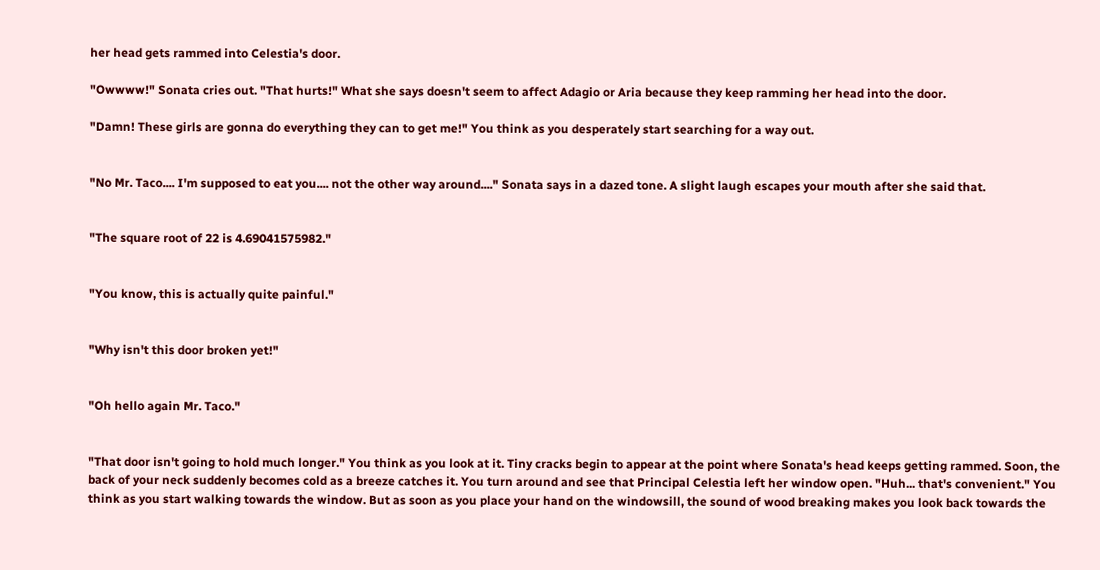her head gets rammed into Celestia's door.

"Owwww!" Sonata cries out. "That hurts!" What she says doesn't seem to affect Adagio or Aria because they keep ramming her head into the door.

"Damn! These girls are gonna do everything they can to get me!" You think as you desperately start searching for a way out.


"No Mr. Taco.... I'm supposed to eat you.... not the other way around...." Sonata says in a dazed tone. A slight laugh escapes your mouth after she said that.


"The square root of 22 is 4.69041575982."


"You know, this is actually quite painful."


"Why isn't this door broken yet!"


"Oh hello again Mr. Taco."


"That door isn't going to hold much longer." You think as you look at it. Tiny cracks begin to appear at the point where Sonata's head keeps getting rammed. Soon, the back of your neck suddenly becomes cold as a breeze catches it. You turn around and see that Principal Celestia left her window open. "Huh... that's convenient." You think as you start walking towards the window. But as soon as you place your hand on the windowsill, the sound of wood breaking makes you look back towards the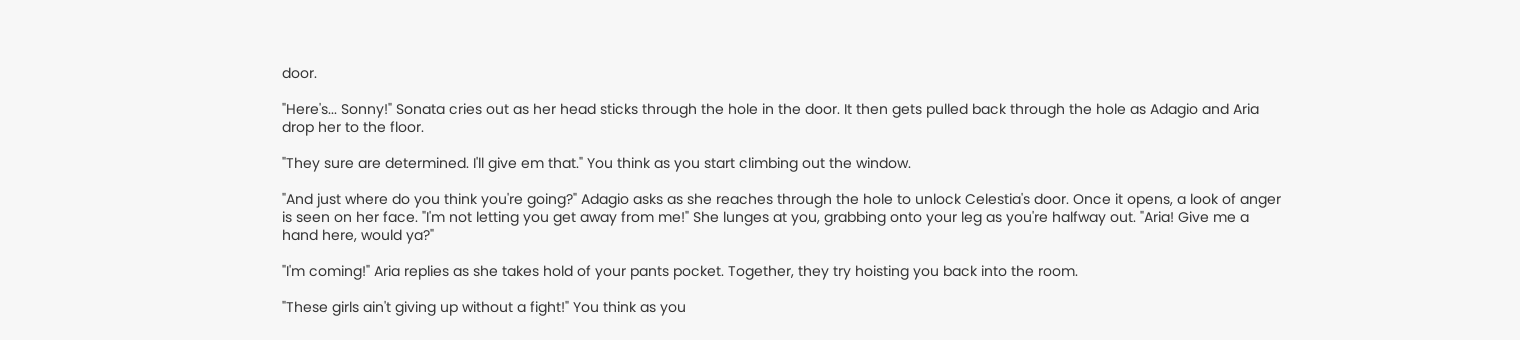door.

"Here's... Sonny!" Sonata cries out as her head sticks through the hole in the door. It then gets pulled back through the hole as Adagio and Aria drop her to the floor.

"They sure are determined. I'll give em that." You think as you start climbing out the window.

"And just where do you think you're going?" Adagio asks as she reaches through the hole to unlock Celestia's door. Once it opens, a look of anger is seen on her face. "I'm not letting you get away from me!" She lunges at you, grabbing onto your leg as you're halfway out. "Aria! Give me a hand here, would ya?"

"I'm coming!" Aria replies as she takes hold of your pants pocket. Together, they try hoisting you back into the room.

"These girls ain't giving up without a fight!" You think as you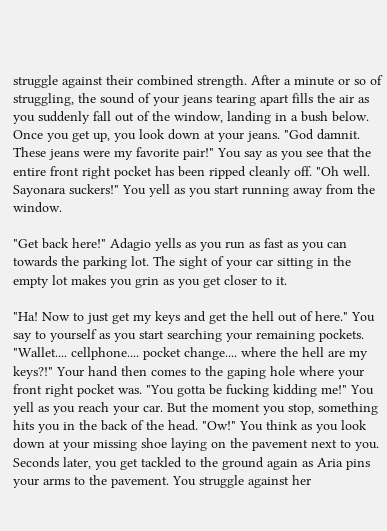struggle against their combined strength. After a minute or so of struggling, the sound of your jeans tearing apart fills the air as you suddenly fall out of the window, landing in a bush below. Once you get up, you look down at your jeans. "God damnit. These jeans were my favorite pair!" You say as you see that the entire front right pocket has been ripped cleanly off. "Oh well. Sayonara suckers!" You yell as you start running away from the window.

"Get back here!" Adagio yells as you run as fast as you can towards the parking lot. The sight of your car sitting in the empty lot makes you grin as you get closer to it.

"Ha! Now to just get my keys and get the hell out of here." You say to yourself as you start searching your remaining pockets. "Wallet.... cellphone.... pocket change.... where the hell are my keys?!" Your hand then comes to the gaping hole where your front right pocket was. "You gotta be fucking kidding me!" You yell as you reach your car. But the moment you stop, something hits you in the back of the head. "Ow!" You think as you look down at your missing shoe laying on the pavement next to you. Seconds later, you get tackled to the ground again as Aria pins your arms to the pavement. You struggle against her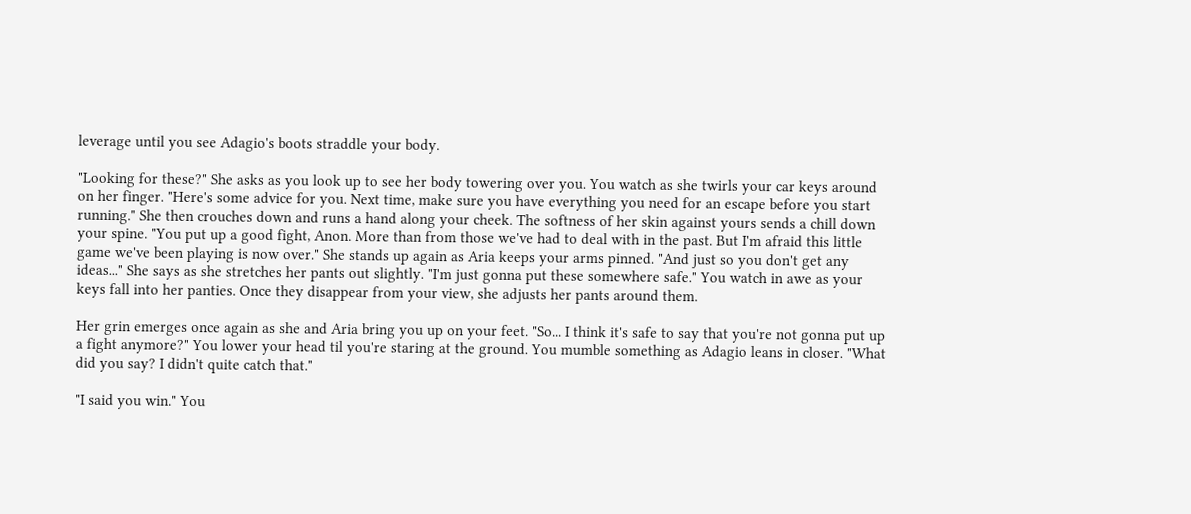leverage until you see Adagio's boots straddle your body.

"Looking for these?" She asks as you look up to see her body towering over you. You watch as she twirls your car keys around on her finger. "Here's some advice for you. Next time, make sure you have everything you need for an escape before you start running." She then crouches down and runs a hand along your cheek. The softness of her skin against yours sends a chill down your spine. "You put up a good fight, Anon. More than from those we've had to deal with in the past. But I'm afraid this little game we've been playing is now over." She stands up again as Aria keeps your arms pinned. "And just so you don't get any ideas..." She says as she stretches her pants out slightly. "I'm just gonna put these somewhere safe." You watch in awe as your keys fall into her panties. Once they disappear from your view, she adjusts her pants around them.

Her grin emerges once again as she and Aria bring you up on your feet. "So... I think it's safe to say that you're not gonna put up a fight anymore?" You lower your head til you're staring at the ground. You mumble something as Adagio leans in closer. "What did you say? I didn't quite catch that."

"I said you win." You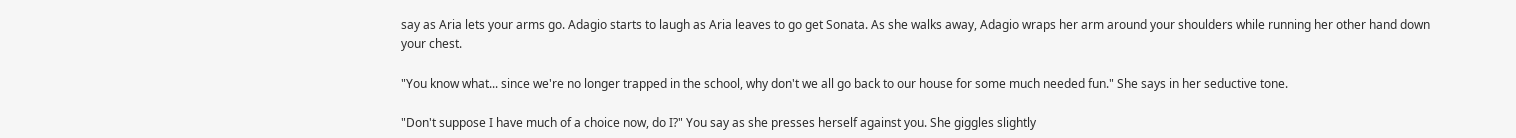say as Aria lets your arms go. Adagio starts to laugh as Aria leaves to go get Sonata. As she walks away, Adagio wraps her arm around your shoulders while running her other hand down your chest.

"You know what... since we're no longer trapped in the school, why don't we all go back to our house for some much needed fun." She says in her seductive tone.

"Don't suppose I have much of a choice now, do I?" You say as she presses herself against you. She giggles slightly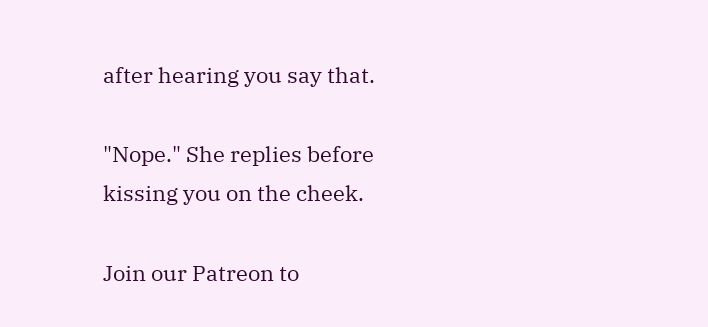after hearing you say that.

"Nope." She replies before kissing you on the cheek.

Join our Patreon to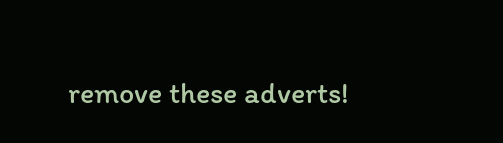remove these adverts!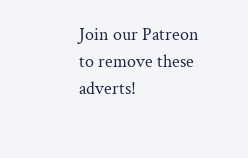Join our Patreon to remove these adverts!